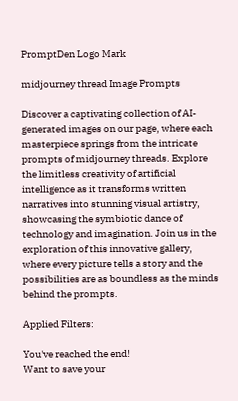PromptDen Logo Mark

midjourney thread Image Prompts

Discover a captivating collection of AI-generated images on our page, where each masterpiece springs from the intricate prompts of midjourney threads. Explore the limitless creativity of artificial intelligence as it transforms written narratives into stunning visual artistry, showcasing the symbiotic dance of technology and imagination. Join us in the exploration of this innovative gallery, where every picture tells a story and the possibilities are as boundless as the minds behind the prompts.

Applied Filters:

You've reached the end!
Want to save your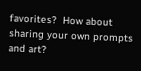favorites?  How about sharing your own prompts and art?